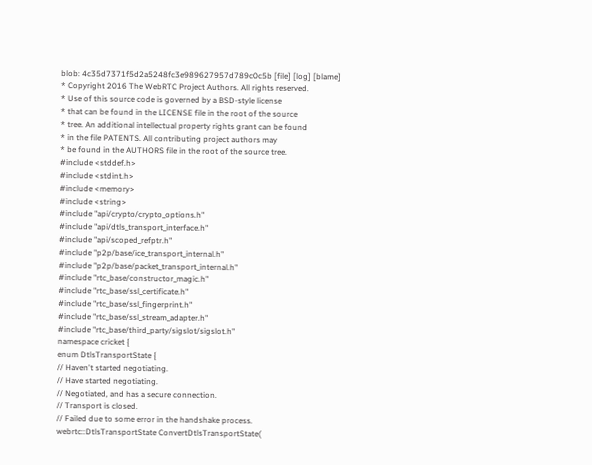blob: 4c35d7371f5d2a5248fc3e989627957d789c0c5b [file] [log] [blame]
* Copyright 2016 The WebRTC Project Authors. All rights reserved.
* Use of this source code is governed by a BSD-style license
* that can be found in the LICENSE file in the root of the source
* tree. An additional intellectual property rights grant can be found
* in the file PATENTS. All contributing project authors may
* be found in the AUTHORS file in the root of the source tree.
#include <stddef.h>
#include <stdint.h>
#include <memory>
#include <string>
#include "api/crypto/crypto_options.h"
#include "api/dtls_transport_interface.h"
#include "api/scoped_refptr.h"
#include "p2p/base/ice_transport_internal.h"
#include "p2p/base/packet_transport_internal.h"
#include "rtc_base/constructor_magic.h"
#include "rtc_base/ssl_certificate.h"
#include "rtc_base/ssl_fingerprint.h"
#include "rtc_base/ssl_stream_adapter.h"
#include "rtc_base/third_party/sigslot/sigslot.h"
namespace cricket {
enum DtlsTransportState {
// Haven't started negotiating.
// Have started negotiating.
// Negotiated, and has a secure connection.
// Transport is closed.
// Failed due to some error in the handshake process.
webrtc::DtlsTransportState ConvertDtlsTransportState(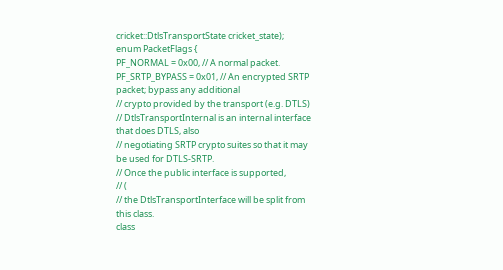cricket::DtlsTransportState cricket_state);
enum PacketFlags {
PF_NORMAL = 0x00, // A normal packet.
PF_SRTP_BYPASS = 0x01, // An encrypted SRTP packet; bypass any additional
// crypto provided by the transport (e.g. DTLS)
// DtlsTransportInternal is an internal interface that does DTLS, also
// negotiating SRTP crypto suites so that it may be used for DTLS-SRTP.
// Once the public interface is supported,
// (
// the DtlsTransportInterface will be split from this class.
class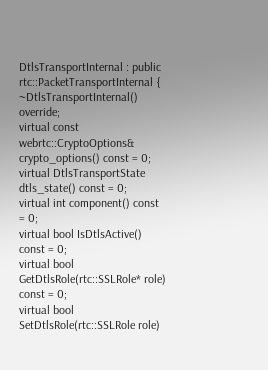DtlsTransportInternal : public rtc::PacketTransportInternal {
~DtlsTransportInternal() override;
virtual const webrtc::CryptoOptions& crypto_options() const = 0;
virtual DtlsTransportState dtls_state() const = 0;
virtual int component() const = 0;
virtual bool IsDtlsActive() const = 0;
virtual bool GetDtlsRole(rtc::SSLRole* role) const = 0;
virtual bool SetDtlsRole(rtc::SSLRole role)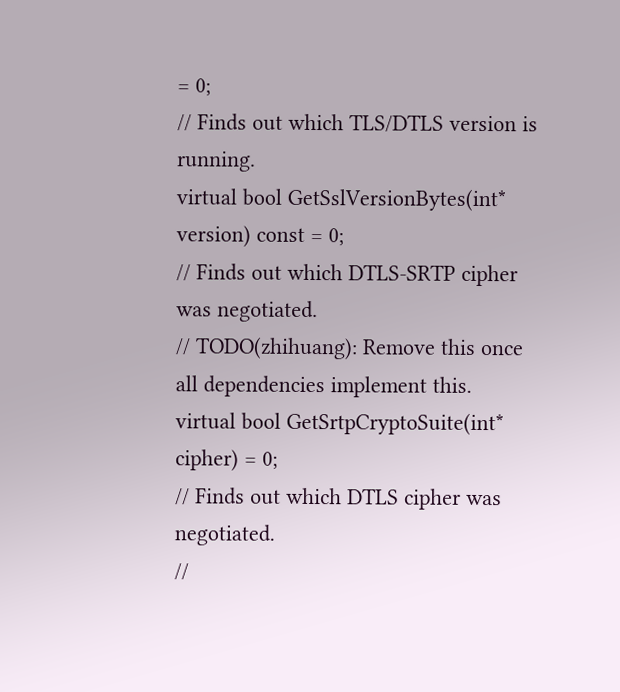= 0;
// Finds out which TLS/DTLS version is running.
virtual bool GetSslVersionBytes(int* version) const = 0;
// Finds out which DTLS-SRTP cipher was negotiated.
// TODO(zhihuang): Remove this once all dependencies implement this.
virtual bool GetSrtpCryptoSuite(int* cipher) = 0;
// Finds out which DTLS cipher was negotiated.
//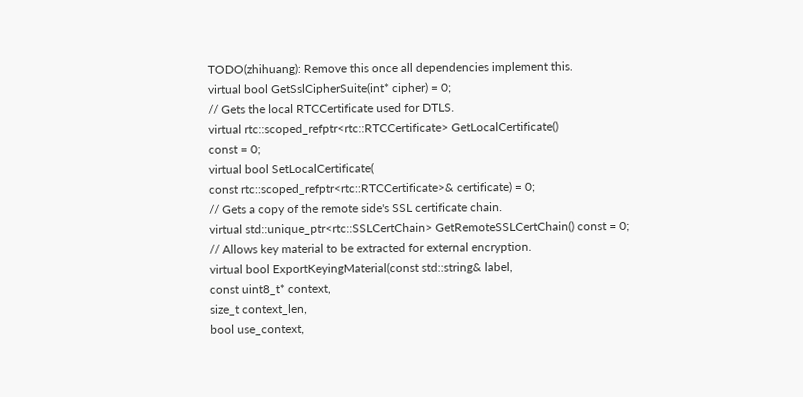TODO(zhihuang): Remove this once all dependencies implement this.
virtual bool GetSslCipherSuite(int* cipher) = 0;
// Gets the local RTCCertificate used for DTLS.
virtual rtc::scoped_refptr<rtc::RTCCertificate> GetLocalCertificate()
const = 0;
virtual bool SetLocalCertificate(
const rtc::scoped_refptr<rtc::RTCCertificate>& certificate) = 0;
// Gets a copy of the remote side's SSL certificate chain.
virtual std::unique_ptr<rtc::SSLCertChain> GetRemoteSSLCertChain() const = 0;
// Allows key material to be extracted for external encryption.
virtual bool ExportKeyingMaterial(const std::string& label,
const uint8_t* context,
size_t context_len,
bool use_context,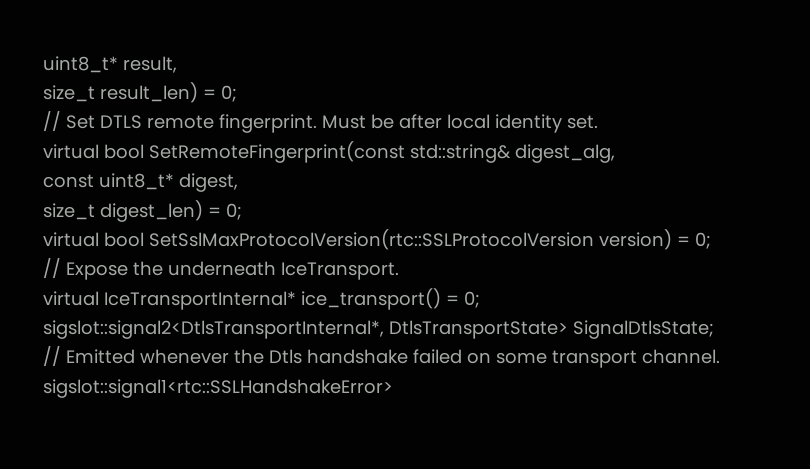uint8_t* result,
size_t result_len) = 0;
// Set DTLS remote fingerprint. Must be after local identity set.
virtual bool SetRemoteFingerprint(const std::string& digest_alg,
const uint8_t* digest,
size_t digest_len) = 0;
virtual bool SetSslMaxProtocolVersion(rtc::SSLProtocolVersion version) = 0;
// Expose the underneath IceTransport.
virtual IceTransportInternal* ice_transport() = 0;
sigslot::signal2<DtlsTransportInternal*, DtlsTransportState> SignalDtlsState;
// Emitted whenever the Dtls handshake failed on some transport channel.
sigslot::signal1<rtc::SSLHandshakeError>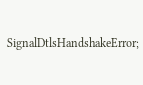SignalDtlsHandshakeError;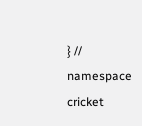} // namespace cricket